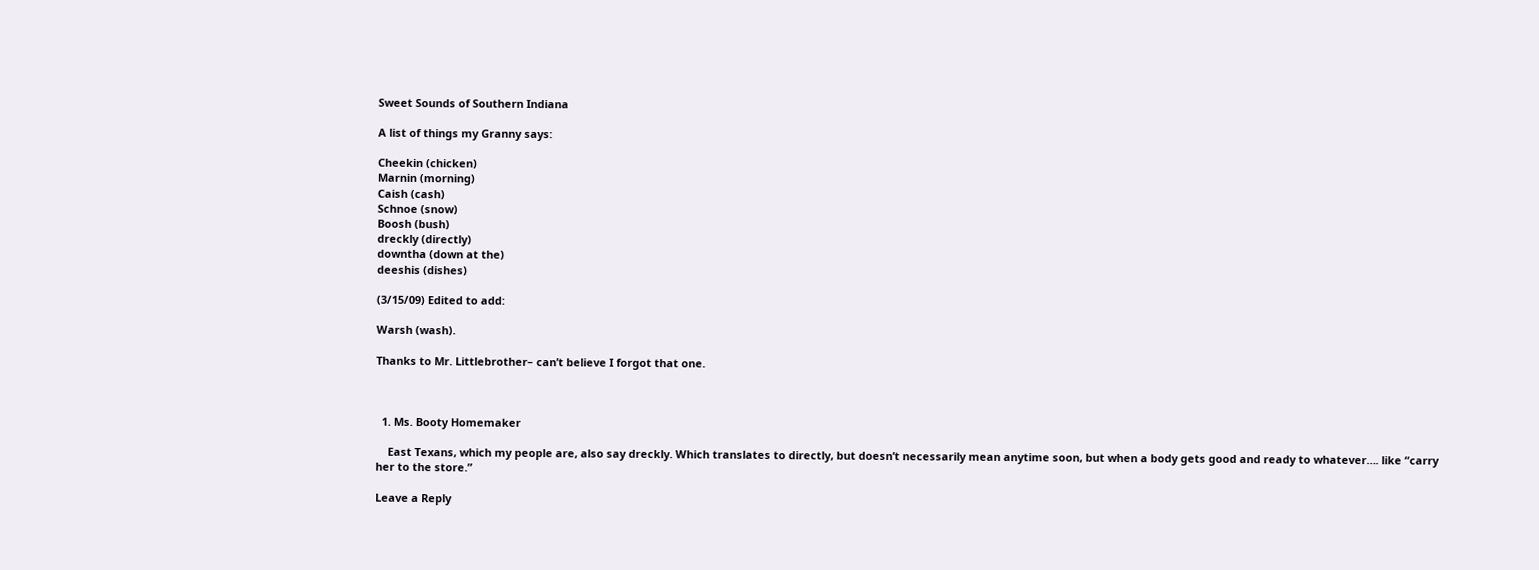Sweet Sounds of Southern Indiana

A list of things my Granny says:

Cheekin (chicken)
Marnin (morning)
Caish (cash)
Schnoe (snow)
Boosh (bush)
dreckly (directly)
downtha (down at the)
deeshis (dishes)

(3/15/09) Edited to add:

Warsh (wash).

Thanks to Mr. Littlebrother– can’t believe I forgot that one.



  1. Ms. Booty Homemaker

    East Texans, which my people are, also say dreckly. Which translates to directly, but doesn’t necessarily mean anytime soon, but when a body gets good and ready to whatever…. like “carry her to the store.”

Leave a Reply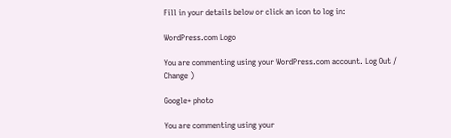Fill in your details below or click an icon to log in:

WordPress.com Logo

You are commenting using your WordPress.com account. Log Out /  Change )

Google+ photo

You are commenting using your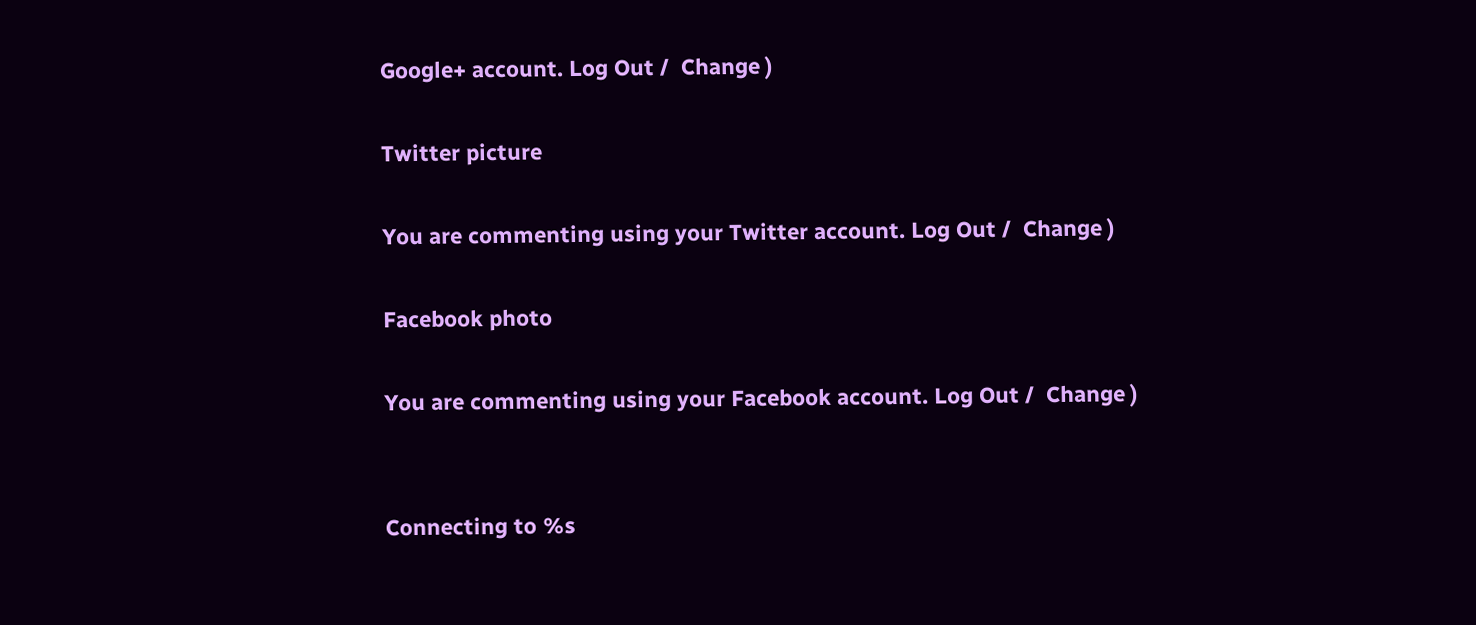Google+ account. Log Out /  Change )

Twitter picture

You are commenting using your Twitter account. Log Out /  Change )

Facebook photo

You are commenting using your Facebook account. Log Out /  Change )


Connecting to %s